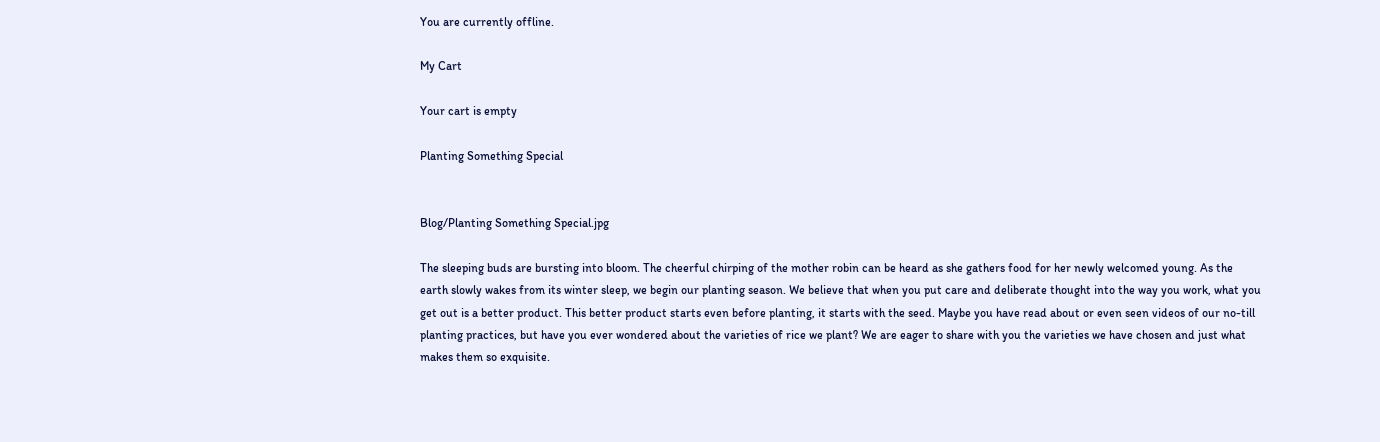You are currently offline.

My Cart

Your cart is empty

Planting Something Special


Blog/Planting Something Special.jpg

The sleeping buds are bursting into bloom. The cheerful chirping of the mother robin can be heard as she gathers food for her newly welcomed young. As the earth slowly wakes from its winter sleep, we begin our planting season. We believe that when you put care and deliberate thought into the way you work, what you get out is a better product. This better product starts even before planting, it starts with the seed. Maybe you have read about or even seen videos of our no-till planting practices, but have you ever wondered about the varieties of rice we plant? We are eager to share with you the varieties we have chosen and just what makes them so exquisite.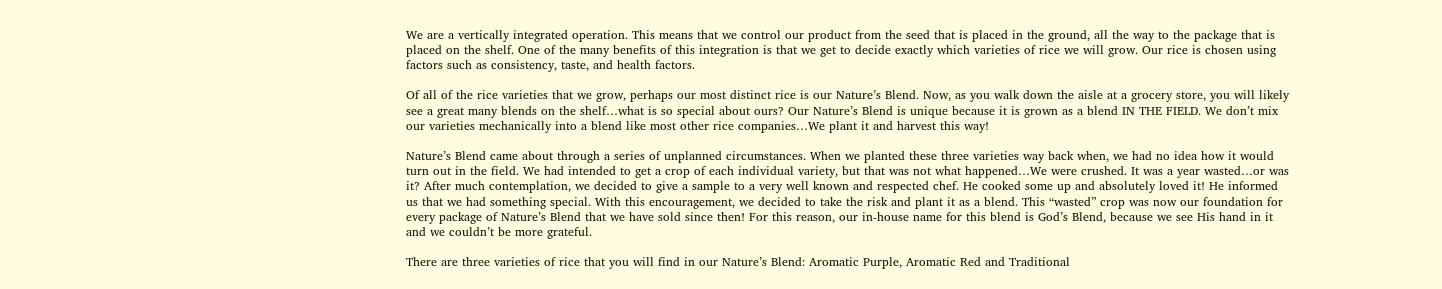We are a vertically integrated operation. This means that we control our product from the seed that is placed in the ground, all the way to the package that is placed on the shelf. One of the many benefits of this integration is that we get to decide exactly which varieties of rice we will grow. Our rice is chosen using factors such as consistency, taste, and health factors.

Of all of the rice varieties that we grow, perhaps our most distinct rice is our Nature’s Blend. Now, as you walk down the aisle at a grocery store, you will likely see a great many blends on the shelf…what is so special about ours? Our Nature’s Blend is unique because it is grown as a blend IN THE FIELD. We don’t mix our varieties mechanically into a blend like most other rice companies…We plant it and harvest this way!

Nature’s Blend came about through a series of unplanned circumstances. When we planted these three varieties way back when, we had no idea how it would turn out in the field. We had intended to get a crop of each individual variety, but that was not what happened…We were crushed. It was a year wasted…or was it? After much contemplation, we decided to give a sample to a very well known and respected chef. He cooked some up and absolutely loved it! He informed us that we had something special. With this encouragement, we decided to take the risk and plant it as a blend. This “wasted” crop was now our foundation for every package of Nature’s Blend that we have sold since then! For this reason, our in-house name for this blend is God’s Blend, because we see His hand in it and we couldn’t be more grateful.

There are three varieties of rice that you will find in our Nature’s Blend: Aromatic Purple, Aromatic Red and Traditional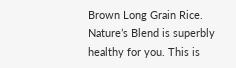Brown Long Grain Rice. Nature’s Blend is superbly healthy for you. This is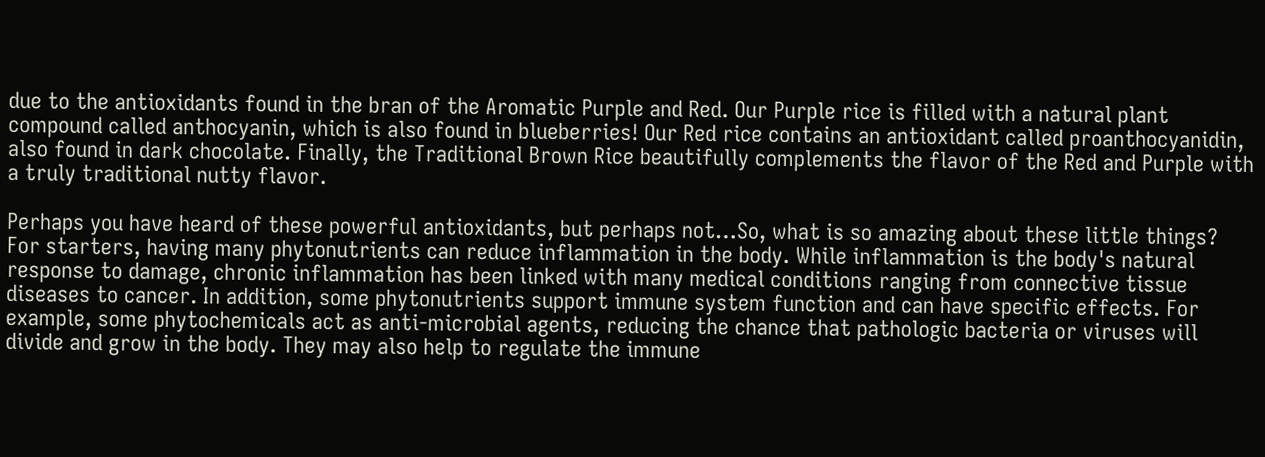due to the antioxidants found in the bran of the Aromatic Purple and Red. Our Purple rice is filled with a natural plant compound called anthocyanin, which is also found in blueberries! Our Red rice contains an antioxidant called proanthocyanidin, also found in dark chocolate. Finally, the Traditional Brown Rice beautifully complements the flavor of the Red and Purple with a truly traditional nutty flavor.

Perhaps you have heard of these powerful antioxidants, but perhaps not…So, what is so amazing about these little things? For starters, having many phytonutrients can reduce inflammation in the body. While inflammation is the body's natural response to damage, chronic inflammation has been linked with many medical conditions ranging from connective tissue diseases to cancer. In addition, some phytonutrients support immune system function and can have specific effects. For example, some phytochemicals act as anti-microbial agents, reducing the chance that pathologic bacteria or viruses will divide and grow in the body. They may also help to regulate the immune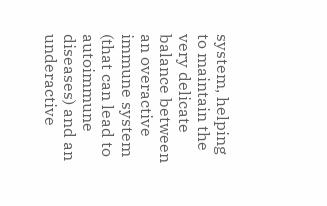system, helping to maintain the very delicate balance between an overactive immune system (that can lead to autoimmune diseases) and an underactive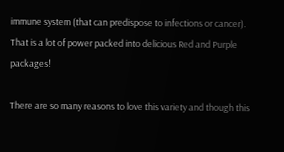immune system (that can predispose to infections or cancer). That is a lot of power packed into delicious Red and Purple packages!

There are so many reasons to love this variety and though this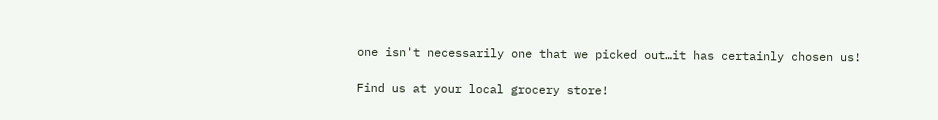one isn't necessarily one that we picked out…it has certainly chosen us!

Find us at your local grocery store!